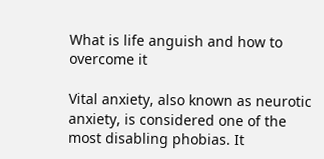What is life anguish and how to overcome it

Vital anxiety, also known as neurotic anxiety, is considered one of the most disabling phobias. It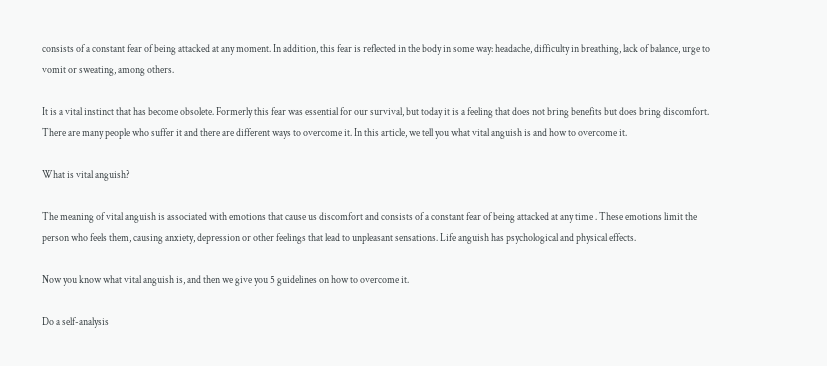consists of a constant fear of being attacked at any moment. In addition, this fear is reflected in the body in some way: headache, difficulty in breathing, lack of balance, urge to vomit or sweating, among others.

It is a vital instinct that has become obsolete. Formerly this fear was essential for our survival, but today it is a feeling that does not bring benefits but does bring discomfort. There are many people who suffer it and there are different ways to overcome it. In this article, we tell you what vital anguish is and how to overcome it.

What is vital anguish?

The meaning of vital anguish is associated with emotions that cause us discomfort and consists of a constant fear of being attacked at any time . These emotions limit the person who feels them, causing anxiety, depression or other feelings that lead to unpleasant sensations. Life anguish has psychological and physical effects.

Now you know what vital anguish is, and then we give you 5 guidelines on how to overcome it.

Do a self-analysis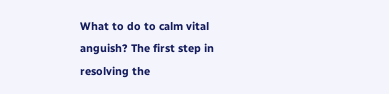What to do to calm vital anguish? The first step in resolving the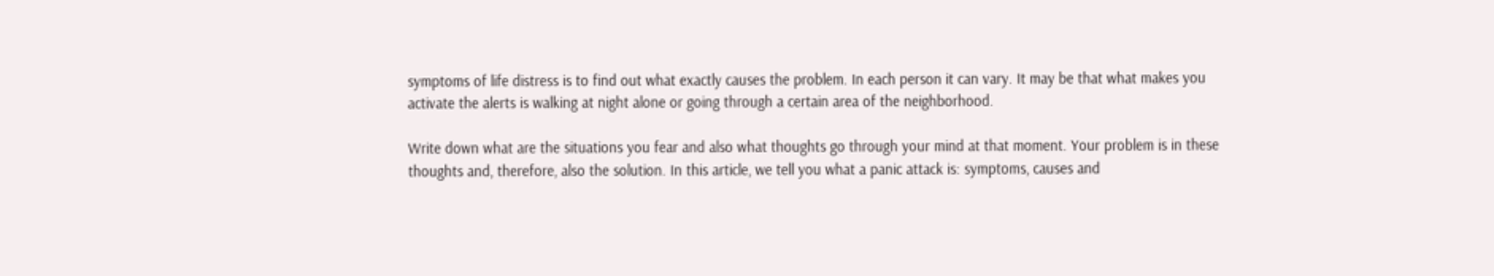symptoms of life distress is to find out what exactly causes the problem. In each person it can vary. It may be that what makes you activate the alerts is walking at night alone or going through a certain area of the neighborhood.

Write down what are the situations you fear and also what thoughts go through your mind at that moment. Your problem is in these thoughts and, therefore, also the solution. In this article, we tell you what a panic attack is: symptoms, causes and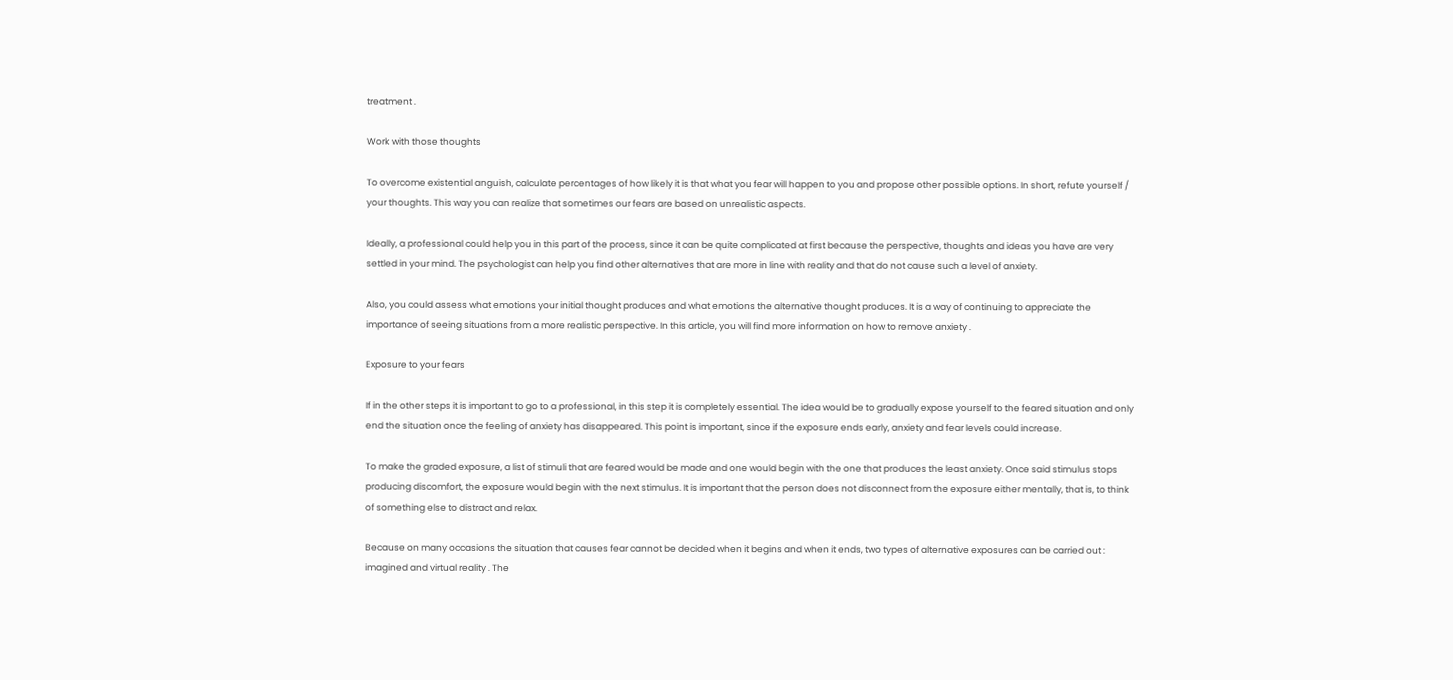treatment .

Work with those thoughts

To overcome existential anguish, calculate percentages of how likely it is that what you fear will happen to you and propose other possible options. In short, refute yourself / your thoughts. This way you can realize that sometimes our fears are based on unrealistic aspects.

Ideally, a professional could help you in this part of the process, since it can be quite complicated at first because the perspective, thoughts and ideas you have are very settled in your mind. The psychologist can help you find other alternatives that are more in line with reality and that do not cause such a level of anxiety.

Also, you could assess what emotions your initial thought produces and what emotions the alternative thought produces. It is a way of continuing to appreciate the importance of seeing situations from a more realistic perspective. In this article, you will find more information on how to remove anxiety .

Exposure to your fears

If in the other steps it is important to go to a professional, in this step it is completely essential. The idea would be to gradually expose yourself to the feared situation and only end the situation once the feeling of anxiety has disappeared. This point is important, since if the exposure ends early, anxiety and fear levels could increase.

To make the graded exposure, a list of stimuli that are feared would be made and one would begin with the one that produces the least anxiety. Once said stimulus stops producing discomfort, the exposure would begin with the next stimulus. It is important that the person does not disconnect from the exposure either mentally, that is, to think of something else to distract and relax.

Because on many occasions the situation that causes fear cannot be decided when it begins and when it ends, two types of alternative exposures can be carried out : imagined and virtual reality . The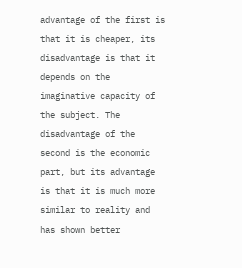advantage of the first is that it is cheaper, its disadvantage is that it depends on the imaginative capacity of the subject. The disadvantage of the second is the economic part, but its advantage is that it is much more similar to reality and has shown better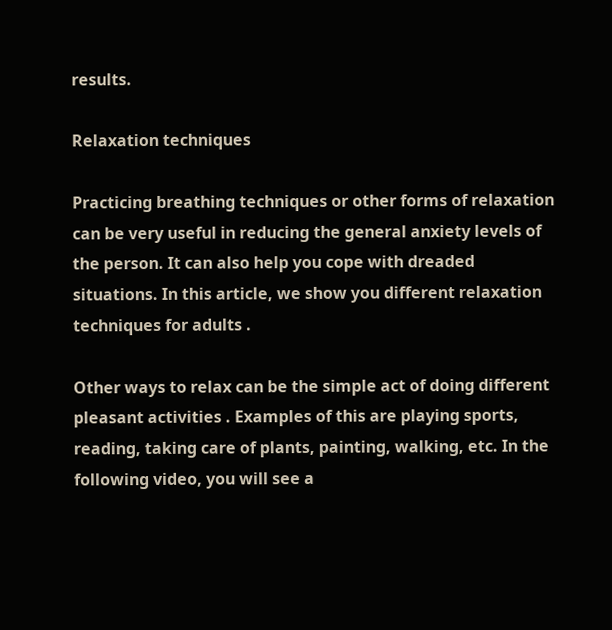results.

Relaxation techniques

Practicing breathing techniques or other forms of relaxation can be very useful in reducing the general anxiety levels of the person. It can also help you cope with dreaded situations. In this article, we show you different relaxation techniques for adults .

Other ways to relax can be the simple act of doing different pleasant activities . Examples of this are playing sports, reading, taking care of plants, painting, walking, etc. In the following video, you will see a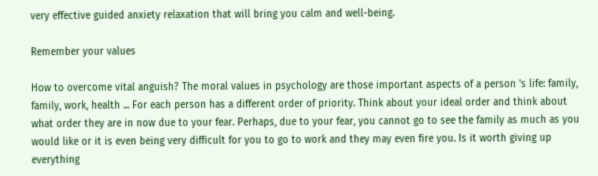very effective guided anxiety relaxation that will bring you calm and well-being.

Remember your values

How to overcome vital anguish? The moral values in psychology are those important aspects of a person 's life: family, family, work, health ... For each person has a different order of priority. Think about your ideal order and think about what order they are in now due to your fear. Perhaps, due to your fear, you cannot go to see the family as much as you would like or it is even being very difficult for you to go to work and they may even fire you. Is it worth giving up everything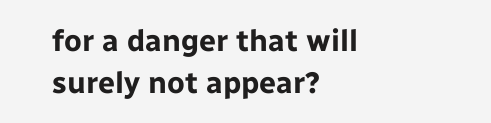for a danger that will surely not appear?